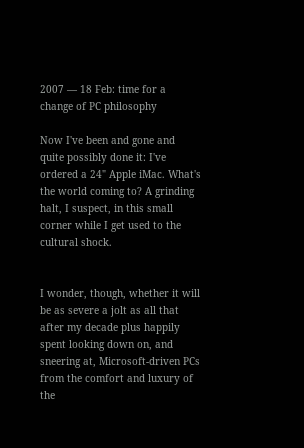2007 — 18 Feb: time for a change of PC philosophy

Now I've been and gone and quite possibly done it: I've ordered a 24" Apple iMac. What's the world coming to? A grinding halt, I suspect, in this small corner while I get used to the cultural shock.


I wonder, though, whether it will be as severe a jolt as all that after my decade plus happily spent looking down on, and sneering at, Microsoft-driven PCs from the comfort and luxury of the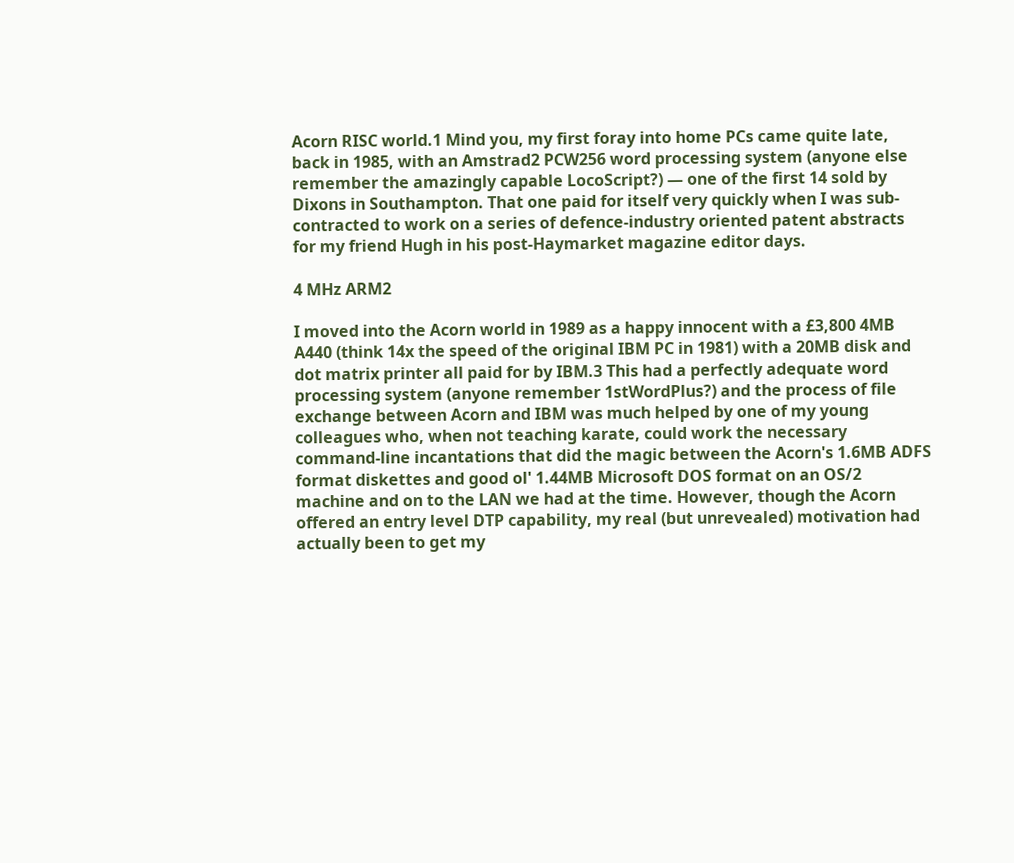Acorn RISC world.1 Mind you, my first foray into home PCs came quite late, back in 1985, with an Amstrad2 PCW256 word processing system (anyone else remember the amazingly capable LocoScript?) — one of the first 14 sold by Dixons in Southampton. That one paid for itself very quickly when I was sub-contracted to work on a series of defence-industry oriented patent abstracts for my friend Hugh in his post-Haymarket magazine editor days.

4 MHz ARM2

I moved into the Acorn world in 1989 as a happy innocent with a £3,800 4MB A440 (think 14x the speed of the original IBM PC in 1981) with a 20MB disk and dot matrix printer all paid for by IBM.3 This had a perfectly adequate word processing system (anyone remember 1stWordPlus?) and the process of file exchange between Acorn and IBM was much helped by one of my young colleagues who, when not teaching karate, could work the necessary command-line incantations that did the magic between the Acorn's 1.6MB ADFS format diskettes and good ol' 1.44MB Microsoft DOS format on an OS/2 machine and on to the LAN we had at the time. However, though the Acorn offered an entry level DTP capability, my real (but unrevealed) motivation had actually been to get my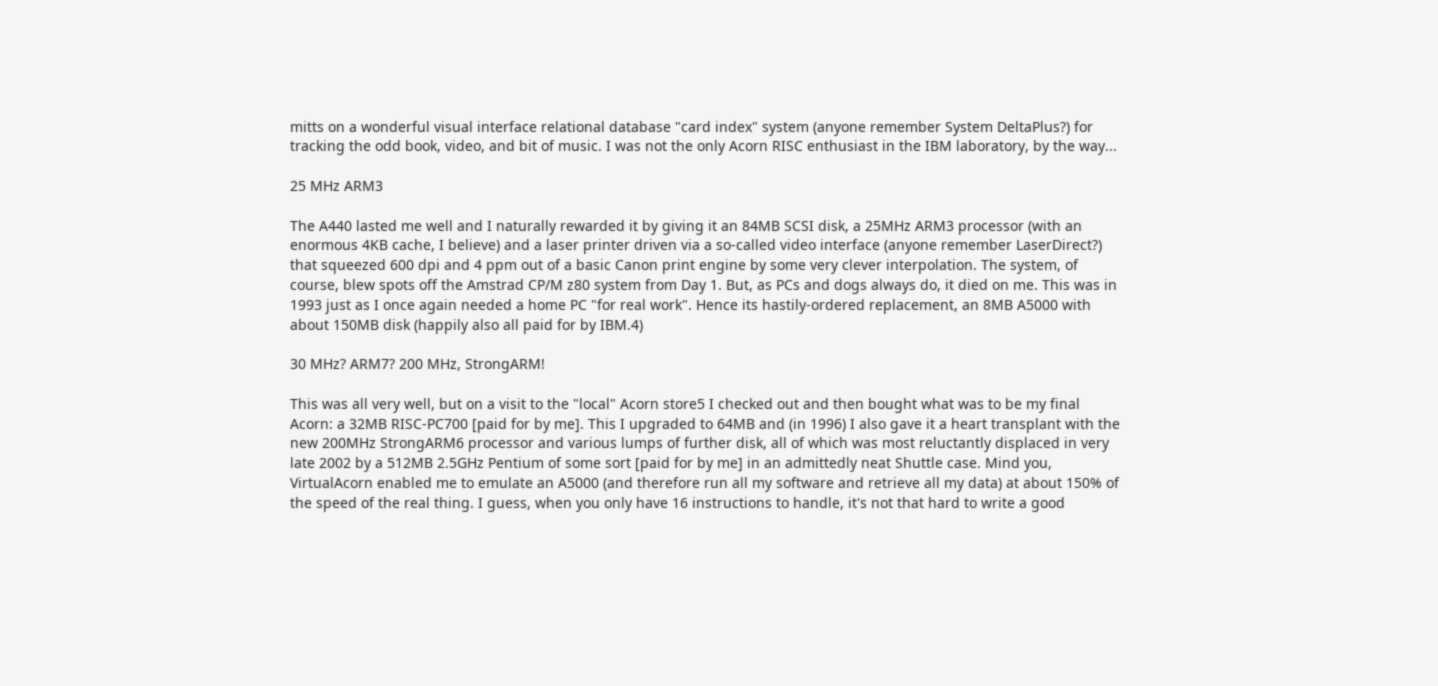mitts on a wonderful visual interface relational database "card index" system (anyone remember System DeltaPlus?) for tracking the odd book, video, and bit of music. I was not the only Acorn RISC enthusiast in the IBM laboratory, by the way...

25 MHz ARM3

The A440 lasted me well and I naturally rewarded it by giving it an 84MB SCSI disk, a 25MHz ARM3 processor (with an enormous 4KB cache, I believe) and a laser printer driven via a so-called video interface (anyone remember LaserDirect?) that squeezed 600 dpi and 4 ppm out of a basic Canon print engine by some very clever interpolation. The system, of course, blew spots off the Amstrad CP/M z80 system from Day 1. But, as PCs and dogs always do, it died on me. This was in 1993 just as I once again needed a home PC "for real work". Hence its hastily-ordered replacement, an 8MB A5000 with about 150MB disk (happily also all paid for by IBM.4)

30 MHz? ARM7? 200 MHz, StrongARM!

This was all very well, but on a visit to the "local" Acorn store5 I checked out and then bought what was to be my final Acorn: a 32MB RISC-PC700 [paid for by me]. This I upgraded to 64MB and (in 1996) I also gave it a heart transplant with the new 200MHz StrongARM6 processor and various lumps of further disk, all of which was most reluctantly displaced in very late 2002 by a 512MB 2.5GHz Pentium of some sort [paid for by me] in an admittedly neat Shuttle case. Mind you, VirtualAcorn enabled me to emulate an A5000 (and therefore run all my software and retrieve all my data) at about 150% of the speed of the real thing. I guess, when you only have 16 instructions to handle, it's not that hard to write a good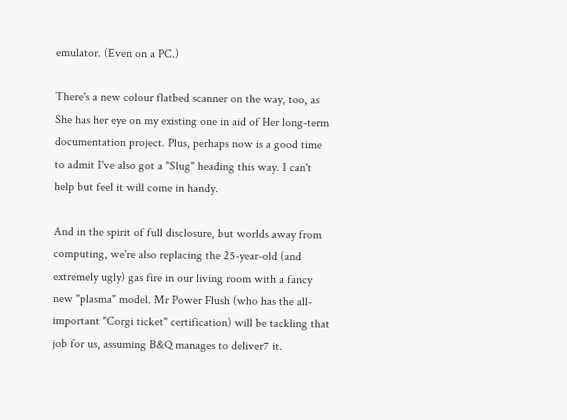emulator. (Even on a PC.)

There's a new colour flatbed scanner on the way, too, as She has her eye on my existing one in aid of Her long-term documentation project. Plus, perhaps now is a good time to admit I've also got a "Slug" heading this way. I can't help but feel it will come in handy.

And in the spirit of full disclosure, but worlds away from computing, we're also replacing the 25-year-old (and extremely ugly) gas fire in our living room with a fancy new "plasma" model. Mr Power Flush (who has the all-important "Corgi ticket" certification) will be tackling that job for us, assuming B&Q manages to deliver7 it.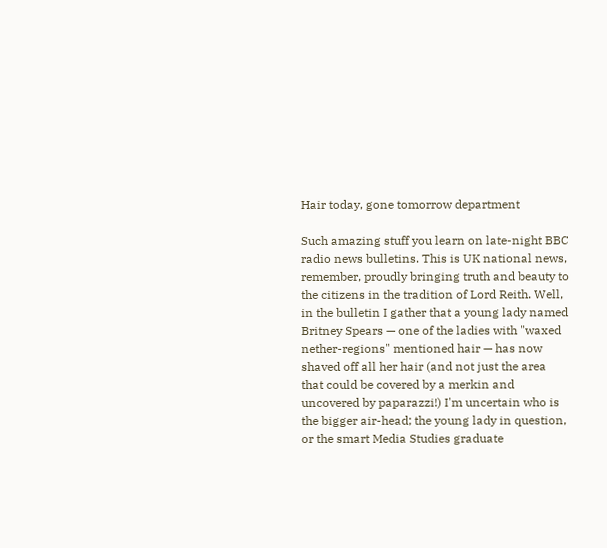Hair today, gone tomorrow department

Such amazing stuff you learn on late-night BBC radio news bulletins. This is UK national news, remember, proudly bringing truth and beauty to the citizens in the tradition of Lord Reith. Well, in the bulletin I gather that a young lady named Britney Spears — one of the ladies with "waxed nether-regions" mentioned hair — has now shaved off all her hair (and not just the area that could be covered by a merkin and uncovered by paparazzi!) I'm uncertain who is the bigger air-head; the young lady in question, or the smart Media Studies graduate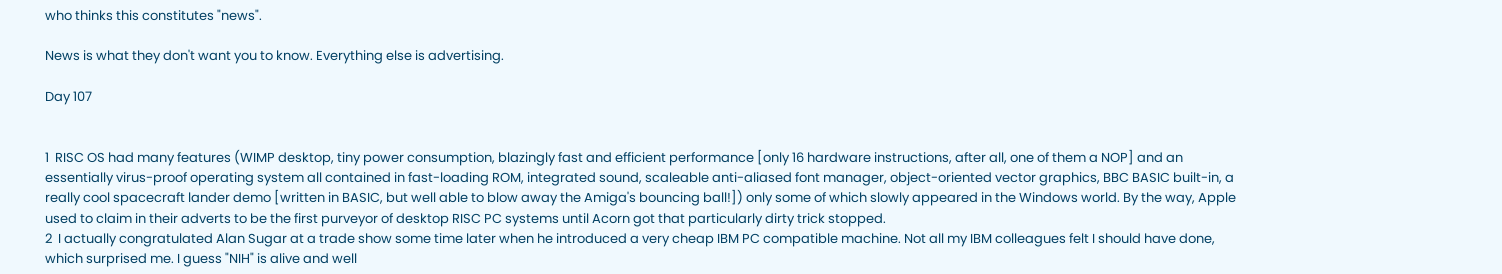who thinks this constitutes "news".

News is what they don't want you to know. Everything else is advertising.

Day 107


1  RISC OS had many features (WIMP desktop, tiny power consumption, blazingly fast and efficient performance [only 16 hardware instructions, after all, one of them a NOP] and an essentially virus-proof operating system all contained in fast-loading ROM, integrated sound, scaleable anti-aliased font manager, object-oriented vector graphics, BBC BASIC built-in, a really cool spacecraft lander demo [written in BASIC, but well able to blow away the Amiga's bouncing ball!]) only some of which slowly appeared in the Windows world. By the way, Apple used to claim in their adverts to be the first purveyor of desktop RISC PC systems until Acorn got that particularly dirty trick stopped.
2  I actually congratulated Alan Sugar at a trade show some time later when he introduced a very cheap IBM PC compatible machine. Not all my IBM colleagues felt I should have done, which surprised me. I guess "NIH" is alive and well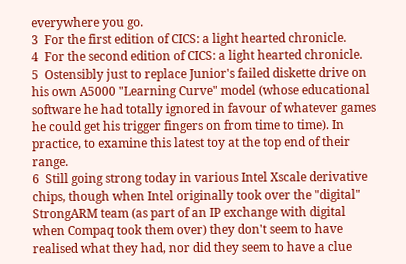everywhere you go.
3  For the first edition of CICS: a light hearted chronicle.
4  For the second edition of CICS: a light hearted chronicle.
5  Ostensibly just to replace Junior's failed diskette drive on his own A5000 "Learning Curve" model (whose educational software he had totally ignored in favour of whatever games he could get his trigger fingers on from time to time). In practice, to examine this latest toy at the top end of their range.
6  Still going strong today in various Intel Xscale derivative chips, though when Intel originally took over the "digital" StrongARM team (as part of an IP exchange with digital when Compaq took them over) they don't seem to have realised what they had, nor did they seem to have a clue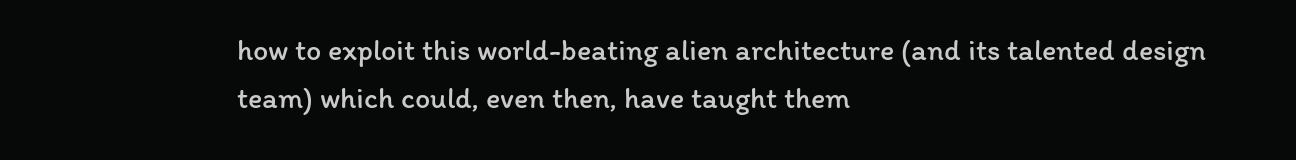how to exploit this world-beating alien architecture (and its talented design team) which could, even then, have taught them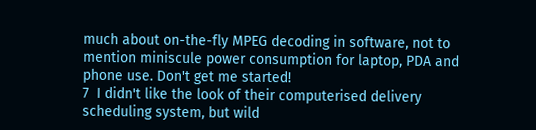much about on-the-fly MPEG decoding in software, not to mention miniscule power consumption for laptop, PDA and phone use. Don't get me started!
7  I didn't like the look of their computerised delivery scheduling system, but wild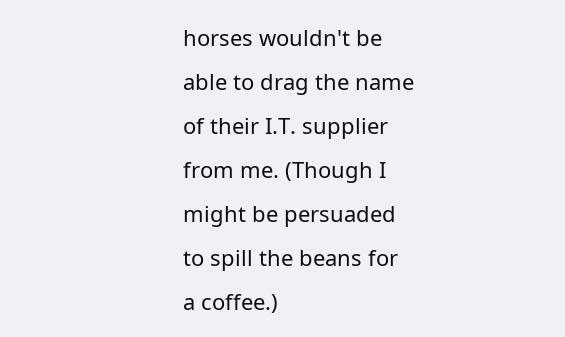horses wouldn't be able to drag the name of their I.T. supplier from me. (Though I might be persuaded to spill the beans for a coffee.)